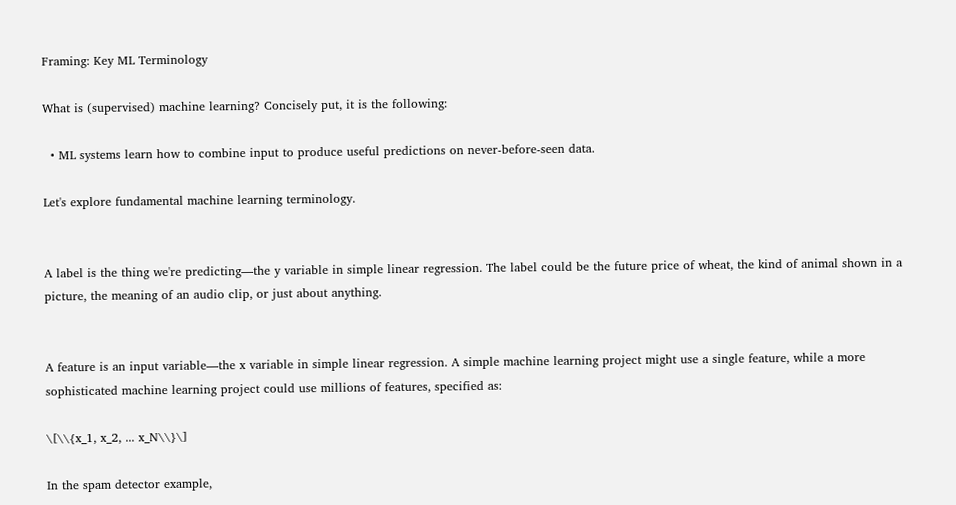Framing: Key ML Terminology

What is (supervised) machine learning? Concisely put, it is the following:

  • ML systems learn how to combine input to produce useful predictions on never-before-seen data.

Let's explore fundamental machine learning terminology.


A label is the thing we're predicting—the y variable in simple linear regression. The label could be the future price of wheat, the kind of animal shown in a picture, the meaning of an audio clip, or just about anything.


A feature is an input variable—the x variable in simple linear regression. A simple machine learning project might use a single feature, while a more sophisticated machine learning project could use millions of features, specified as:

\[\\{x_1, x_2, ... x_N\\}\]

In the spam detector example,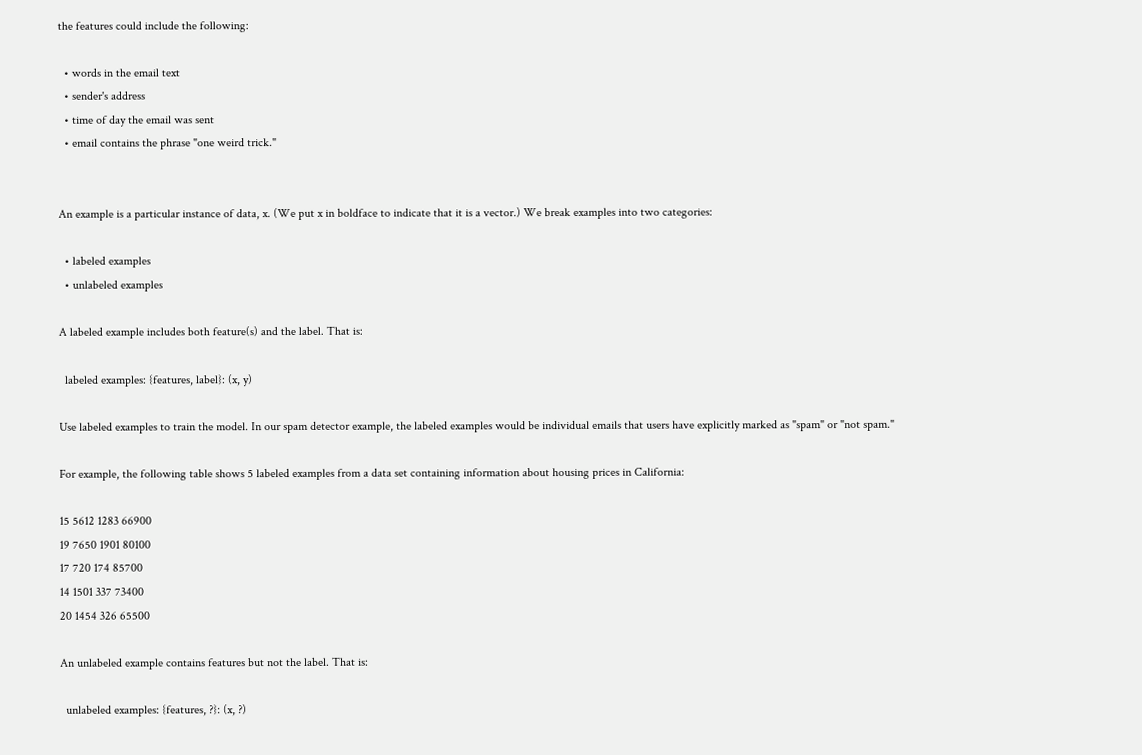the features could include the following:

  • words in the email text
  • sender's address
  • time of day the email was sent
  • email contains the phrase "one weird trick."


An example is a particular instance of data, x. (We put x in boldface to indicate that it is a vector.) We break examples into two categories:

  • labeled examples
  • unlabeled examples

A labeled example includes both feature(s) and the label. That is:

  labeled examples: {features, label}: (x, y)

Use labeled examples to train the model. In our spam detector example, the labeled examples would be individual emails that users have explicitly marked as "spam" or "not spam."

For example, the following table shows 5 labeled examples from a data set containing information about housing prices in California:

15 5612 1283 66900
19 7650 1901 80100
17 720 174 85700
14 1501 337 73400
20 1454 326 65500

An unlabeled example contains features but not the label. That is:

  unlabeled examples: {features, ?}: (x, ?)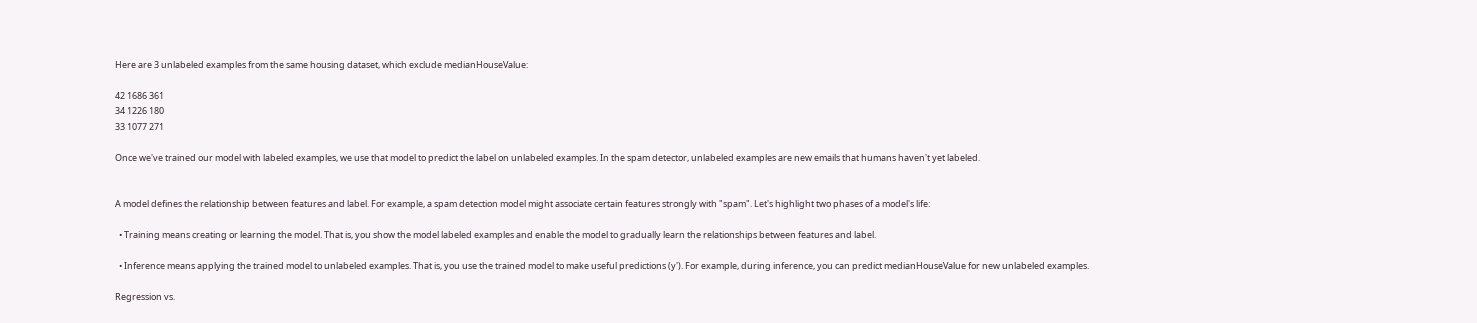Here are 3 unlabeled examples from the same housing dataset, which exclude medianHouseValue:

42 1686 361
34 1226 180
33 1077 271

Once we've trained our model with labeled examples, we use that model to predict the label on unlabeled examples. In the spam detector, unlabeled examples are new emails that humans haven't yet labeled.


A model defines the relationship between features and label. For example, a spam detection model might associate certain features strongly with "spam". Let's highlight two phases of a model's life:

  • Training means creating or learning the model. That is, you show the model labeled examples and enable the model to gradually learn the relationships between features and label.

  • Inference means applying the trained model to unlabeled examples. That is, you use the trained model to make useful predictions (y'). For example, during inference, you can predict medianHouseValue for new unlabeled examples.

Regression vs.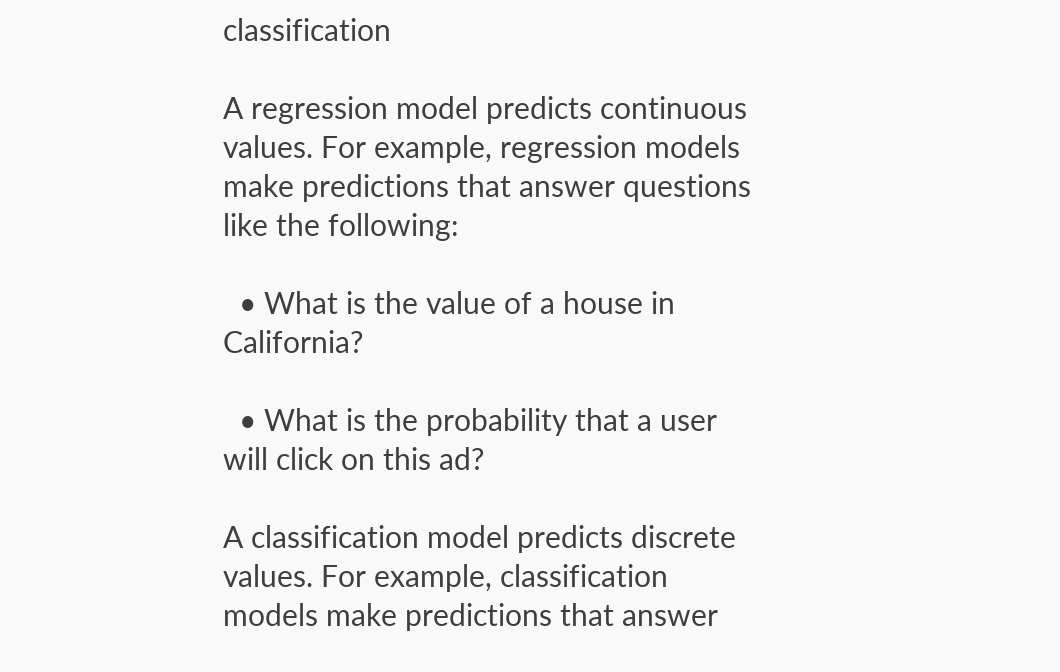classification

A regression model predicts continuous values. For example, regression models make predictions that answer questions like the following:

  • What is the value of a house in California?

  • What is the probability that a user will click on this ad?

A classification model predicts discrete values. For example, classification models make predictions that answer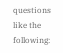questions like the following: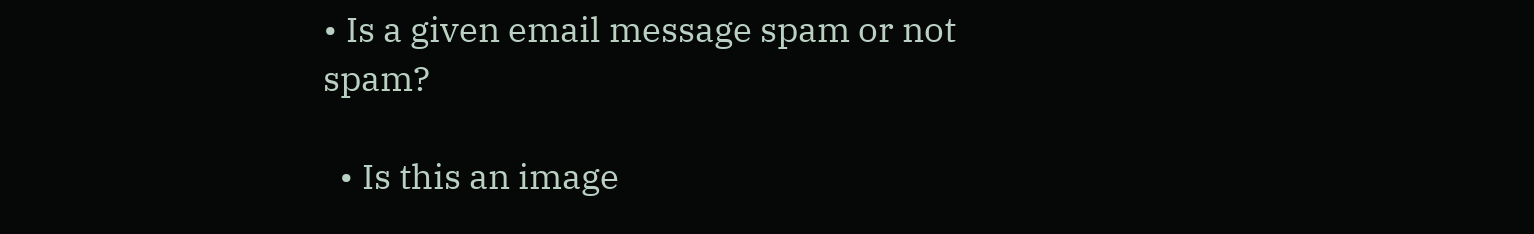• Is a given email message spam or not spam?

  • Is this an image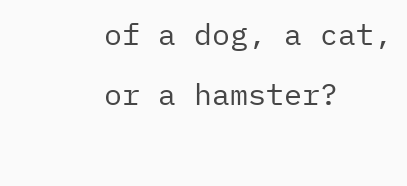of a dog, a cat, or a hamster?